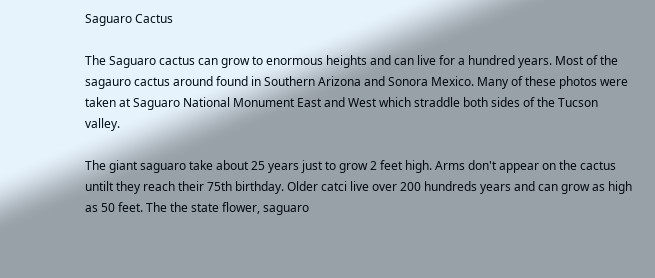Saguaro Cactus

The Saguaro cactus can grow to enormous heights and can live for a hundred years. Most of the sagauro cactus around found in Southern Arizona and Sonora Mexico. Many of these photos were taken at Saguaro National Monument East and West which straddle both sides of the Tucson valley.

The giant saguaro take about 25 years just to grow 2 feet high. Arms don't appear on the cactus untilt they reach their 75th birthday. Older catci live over 200 hundreds years and can grow as high as 50 feet. The the state flower, saguaro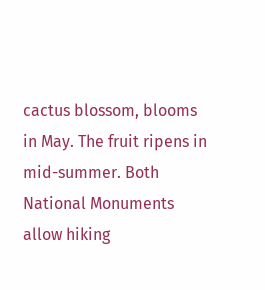cactus blossom, blooms in May. The fruit ripens in mid-summer. Both National Monuments allow hiking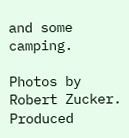and some camping.

Photos by Robert Zucker. Produced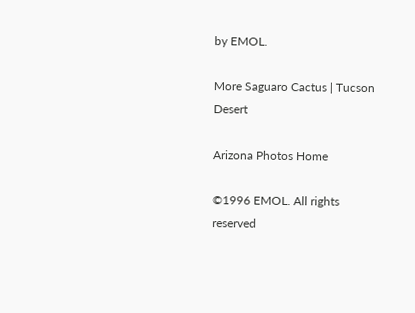by EMOL.

More Saguaro Cactus | Tucson Desert

Arizona Photos Home

©1996 EMOL. All rights reserved